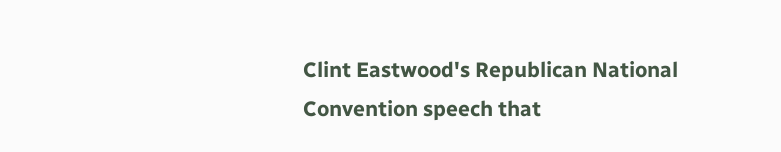Clint Eastwood's Republican National Convention speech that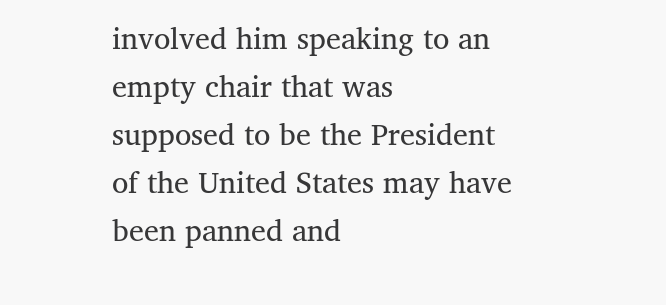involved him speaking to an empty chair that was supposed to be the President of the United States may have been panned and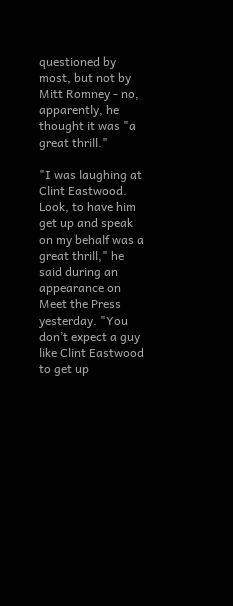questioned by most, but not by Mitt Romney - no, apparently, he thought it was "a great thrill."

"I was laughing at Clint Eastwood. Look, to have him get up and speak on my behalf was a great thrill," he said during an appearance on Meet the Press yesterday. "You don’t expect a guy like Clint Eastwood to get up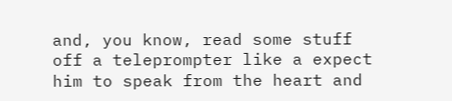and, you know, read some stuff off a teleprompter like a expect him to speak from the heart and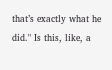that’s exactly what he did." Is this, like, a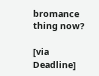bromance thing now?

[via Deadline]